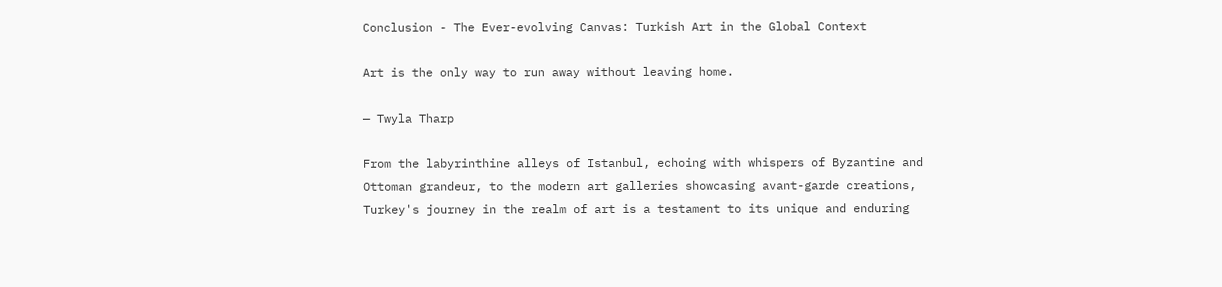Conclusion - The Ever-evolving Canvas: Turkish Art in the Global Context

Art is the only way to run away without leaving home.

— Twyla Tharp

From the labyrinthine alleys of Istanbul, echoing with whispers of Byzantine and Ottoman grandeur, to the modern art galleries showcasing avant-garde creations, Turkey's journey in the realm of art is a testament to its unique and enduring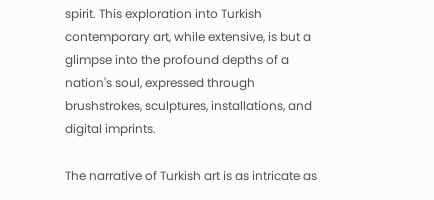spirit. This exploration into Turkish contemporary art, while extensive, is but a glimpse into the profound depths of a nation's soul, expressed through brushstrokes, sculptures, installations, and digital imprints.

The narrative of Turkish art is as intricate as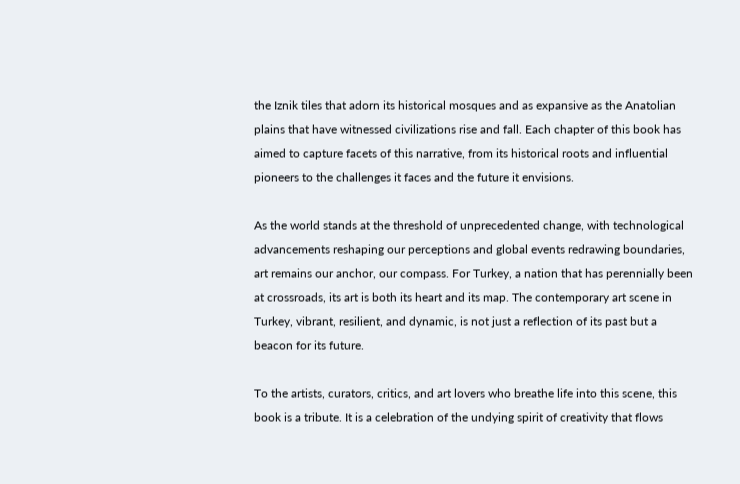the Iznik tiles that adorn its historical mosques and as expansive as the Anatolian plains that have witnessed civilizations rise and fall. Each chapter of this book has aimed to capture facets of this narrative, from its historical roots and influential pioneers to the challenges it faces and the future it envisions.

As the world stands at the threshold of unprecedented change, with technological advancements reshaping our perceptions and global events redrawing boundaries, art remains our anchor, our compass. For Turkey, a nation that has perennially been at crossroads, its art is both its heart and its map. The contemporary art scene in Turkey, vibrant, resilient, and dynamic, is not just a reflection of its past but a beacon for its future.

To the artists, curators, critics, and art lovers who breathe life into this scene, this book is a tribute. It is a celebration of the undying spirit of creativity that flows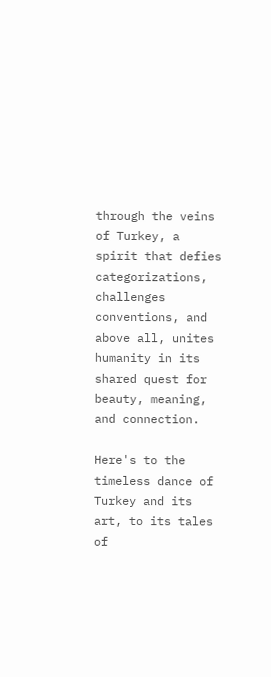through the veins of Turkey, a spirit that defies categorizations, challenges conventions, and above all, unites humanity in its shared quest for beauty, meaning, and connection.

Here's to the timeless dance of Turkey and its art, to its tales of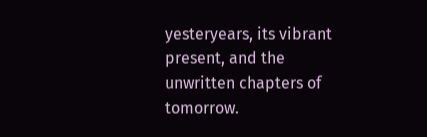yesteryears, its vibrant present, and the unwritten chapters of tomorrow.